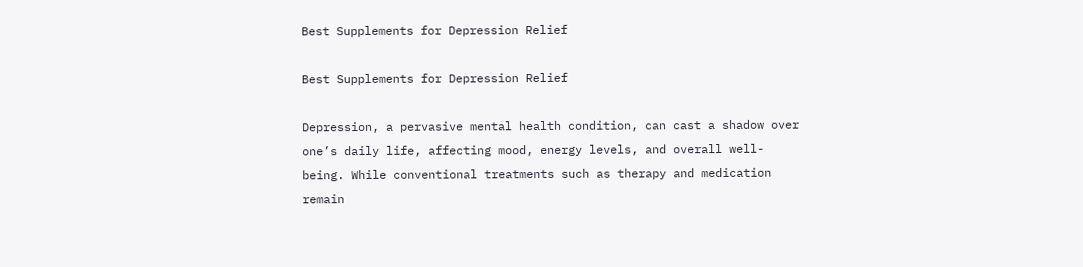Best Supplements for Depression Relief

Best Supplements for Depression Relief

Depression, a pervasive mental health condition, can cast a shadow over one’s daily life, affecting mood, energy levels, and overall well-being. While conventional treatments such as therapy and medication remain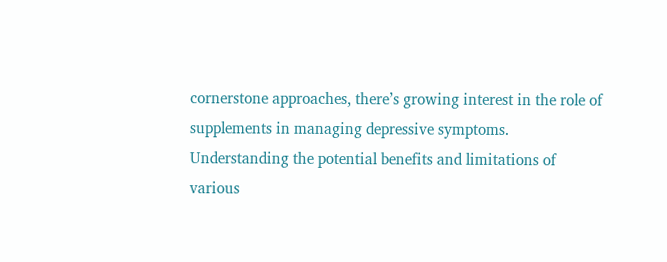cornerstone approaches, there’s growing interest in the role of supplements in managing depressive symptoms. Understanding the potential benefits and limitations of various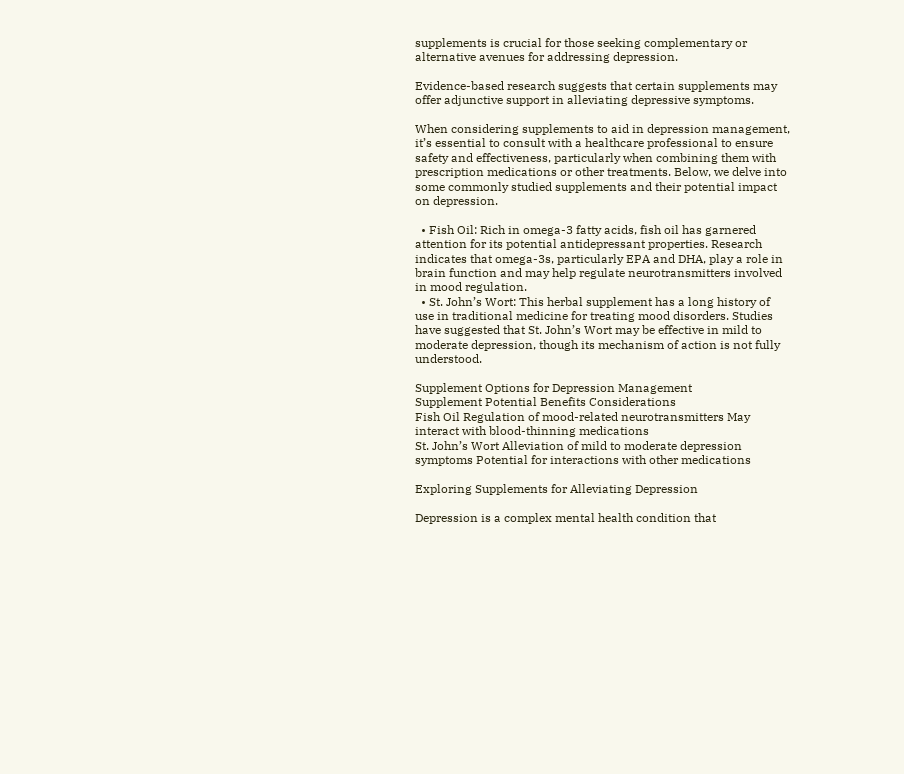supplements is crucial for those seeking complementary or alternative avenues for addressing depression.

Evidence-based research suggests that certain supplements may offer adjunctive support in alleviating depressive symptoms.

When considering supplements to aid in depression management, it’s essential to consult with a healthcare professional to ensure safety and effectiveness, particularly when combining them with prescription medications or other treatments. Below, we delve into some commonly studied supplements and their potential impact on depression.

  • Fish Oil: Rich in omega-3 fatty acids, fish oil has garnered attention for its potential antidepressant properties. Research indicates that omega-3s, particularly EPA and DHA, play a role in brain function and may help regulate neurotransmitters involved in mood regulation.
  • St. John’s Wort: This herbal supplement has a long history of use in traditional medicine for treating mood disorders. Studies have suggested that St. John’s Wort may be effective in mild to moderate depression, though its mechanism of action is not fully understood.

Supplement Options for Depression Management
Supplement Potential Benefits Considerations
Fish Oil Regulation of mood-related neurotransmitters May interact with blood-thinning medications
St. John’s Wort Alleviation of mild to moderate depression symptoms Potential for interactions with other medications

Exploring Supplements for Alleviating Depression

Depression is a complex mental health condition that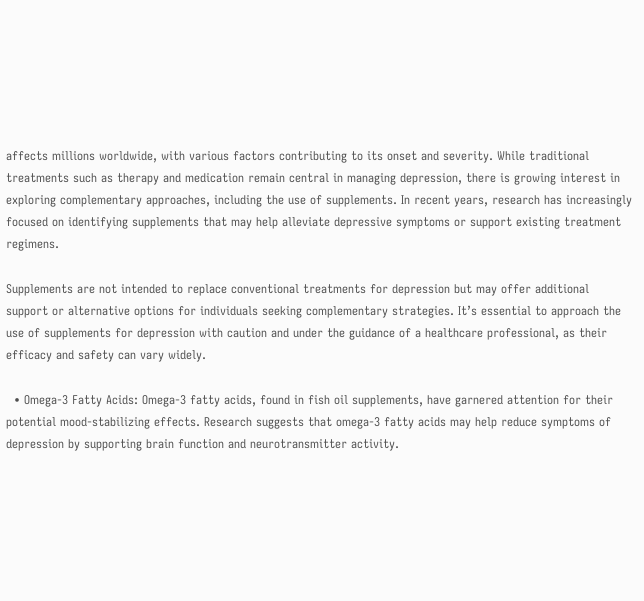affects millions worldwide, with various factors contributing to its onset and severity. While traditional treatments such as therapy and medication remain central in managing depression, there is growing interest in exploring complementary approaches, including the use of supplements. In recent years, research has increasingly focused on identifying supplements that may help alleviate depressive symptoms or support existing treatment regimens.

Supplements are not intended to replace conventional treatments for depression but may offer additional support or alternative options for individuals seeking complementary strategies. It’s essential to approach the use of supplements for depression with caution and under the guidance of a healthcare professional, as their efficacy and safety can vary widely.

  • Omega-3 Fatty Acids: Omega-3 fatty acids, found in fish oil supplements, have garnered attention for their potential mood-stabilizing effects. Research suggests that omega-3 fatty acids may help reduce symptoms of depression by supporting brain function and neurotransmitter activity.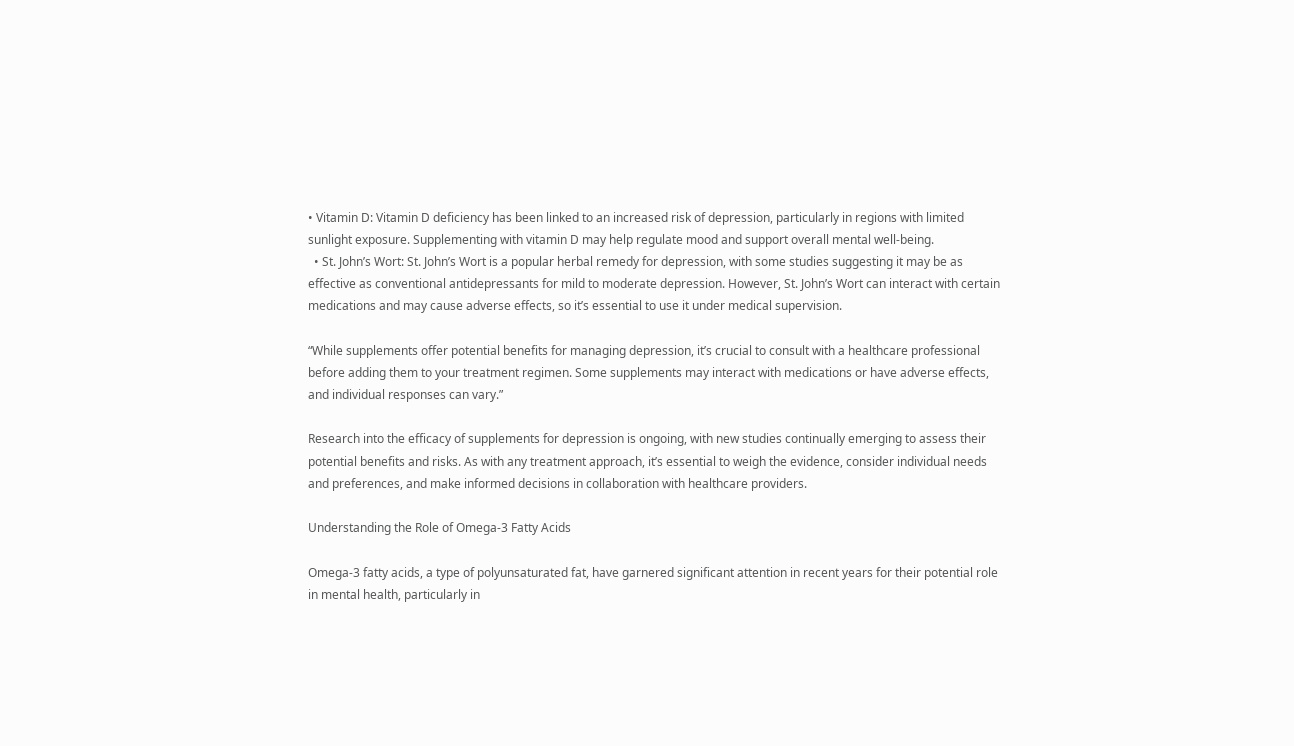• Vitamin D: Vitamin D deficiency has been linked to an increased risk of depression, particularly in regions with limited sunlight exposure. Supplementing with vitamin D may help regulate mood and support overall mental well-being.
  • St. John’s Wort: St. John’s Wort is a popular herbal remedy for depression, with some studies suggesting it may be as effective as conventional antidepressants for mild to moderate depression. However, St. John’s Wort can interact with certain medications and may cause adverse effects, so it’s essential to use it under medical supervision.

“While supplements offer potential benefits for managing depression, it’s crucial to consult with a healthcare professional before adding them to your treatment regimen. Some supplements may interact with medications or have adverse effects, and individual responses can vary.”

Research into the efficacy of supplements for depression is ongoing, with new studies continually emerging to assess their potential benefits and risks. As with any treatment approach, it’s essential to weigh the evidence, consider individual needs and preferences, and make informed decisions in collaboration with healthcare providers.

Understanding the Role of Omega-3 Fatty Acids

Omega-3 fatty acids, a type of polyunsaturated fat, have garnered significant attention in recent years for their potential role in mental health, particularly in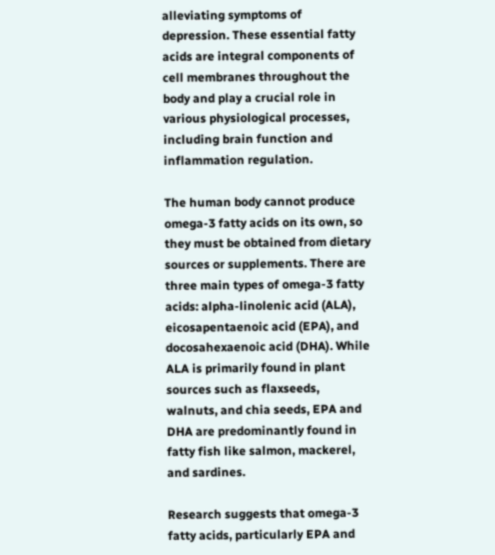alleviating symptoms of depression. These essential fatty acids are integral components of cell membranes throughout the body and play a crucial role in various physiological processes, including brain function and inflammation regulation.

The human body cannot produce omega-3 fatty acids on its own, so they must be obtained from dietary sources or supplements. There are three main types of omega-3 fatty acids: alpha-linolenic acid (ALA), eicosapentaenoic acid (EPA), and docosahexaenoic acid (DHA). While ALA is primarily found in plant sources such as flaxseeds, walnuts, and chia seeds, EPA and DHA are predominantly found in fatty fish like salmon, mackerel, and sardines.

Research suggests that omega-3 fatty acids, particularly EPA and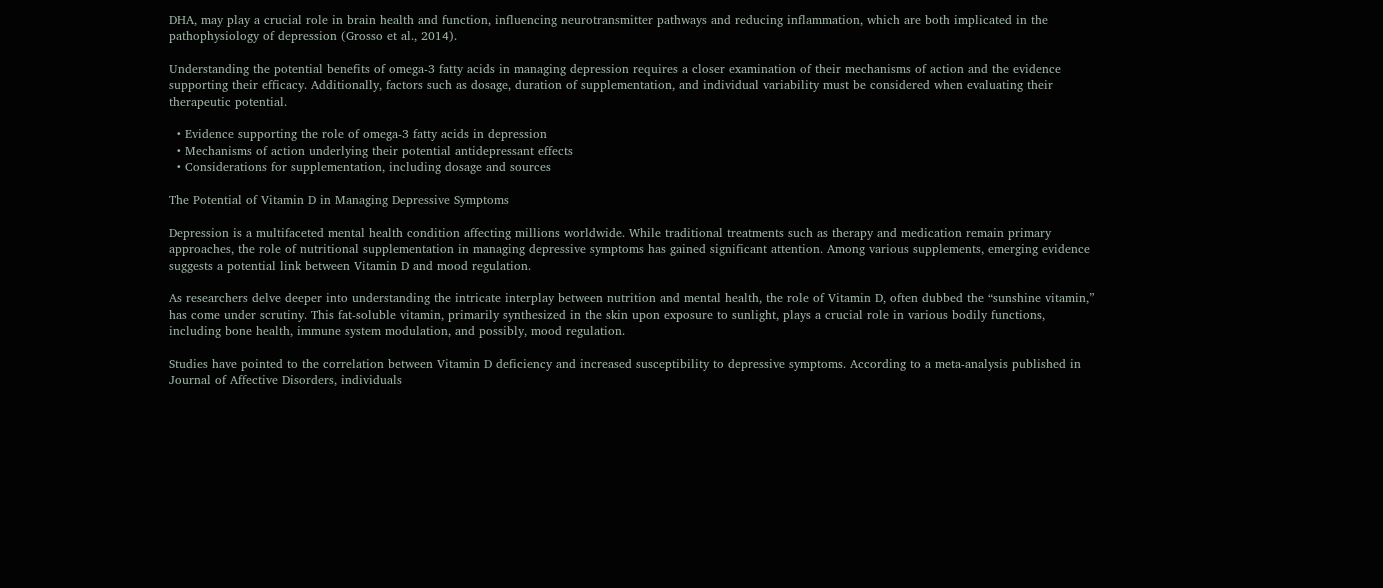DHA, may play a crucial role in brain health and function, influencing neurotransmitter pathways and reducing inflammation, which are both implicated in the pathophysiology of depression (Grosso et al., 2014).

Understanding the potential benefits of omega-3 fatty acids in managing depression requires a closer examination of their mechanisms of action and the evidence supporting their efficacy. Additionally, factors such as dosage, duration of supplementation, and individual variability must be considered when evaluating their therapeutic potential.

  • Evidence supporting the role of omega-3 fatty acids in depression
  • Mechanisms of action underlying their potential antidepressant effects
  • Considerations for supplementation, including dosage and sources

The Potential of Vitamin D in Managing Depressive Symptoms

Depression is a multifaceted mental health condition affecting millions worldwide. While traditional treatments such as therapy and medication remain primary approaches, the role of nutritional supplementation in managing depressive symptoms has gained significant attention. Among various supplements, emerging evidence suggests a potential link between Vitamin D and mood regulation.

As researchers delve deeper into understanding the intricate interplay between nutrition and mental health, the role of Vitamin D, often dubbed the “sunshine vitamin,” has come under scrutiny. This fat-soluble vitamin, primarily synthesized in the skin upon exposure to sunlight, plays a crucial role in various bodily functions, including bone health, immune system modulation, and possibly, mood regulation.

Studies have pointed to the correlation between Vitamin D deficiency and increased susceptibility to depressive symptoms. According to a meta-analysis published in Journal of Affective Disorders, individuals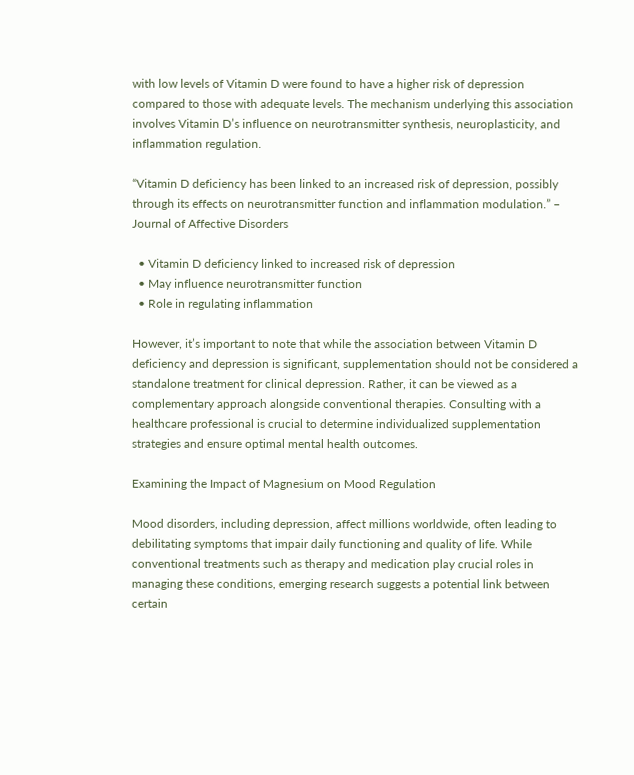with low levels of Vitamin D were found to have a higher risk of depression compared to those with adequate levels. The mechanism underlying this association involves Vitamin D’s influence on neurotransmitter synthesis, neuroplasticity, and inflammation regulation.

“Vitamin D deficiency has been linked to an increased risk of depression, possibly through its effects on neurotransmitter function and inflammation modulation.” – Journal of Affective Disorders

  • Vitamin D deficiency linked to increased risk of depression
  • May influence neurotransmitter function
  • Role in regulating inflammation

However, it’s important to note that while the association between Vitamin D deficiency and depression is significant, supplementation should not be considered a standalone treatment for clinical depression. Rather, it can be viewed as a complementary approach alongside conventional therapies. Consulting with a healthcare professional is crucial to determine individualized supplementation strategies and ensure optimal mental health outcomes.

Examining the Impact of Magnesium on Mood Regulation

Mood disorders, including depression, affect millions worldwide, often leading to debilitating symptoms that impair daily functioning and quality of life. While conventional treatments such as therapy and medication play crucial roles in managing these conditions, emerging research suggests a potential link between certain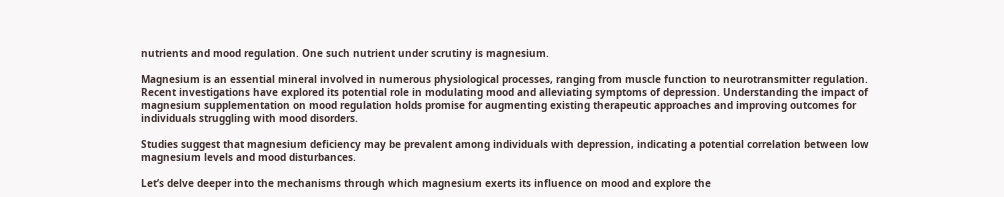nutrients and mood regulation. One such nutrient under scrutiny is magnesium.

Magnesium is an essential mineral involved in numerous physiological processes, ranging from muscle function to neurotransmitter regulation. Recent investigations have explored its potential role in modulating mood and alleviating symptoms of depression. Understanding the impact of magnesium supplementation on mood regulation holds promise for augmenting existing therapeutic approaches and improving outcomes for individuals struggling with mood disorders.

Studies suggest that magnesium deficiency may be prevalent among individuals with depression, indicating a potential correlation between low magnesium levels and mood disturbances.

Let’s delve deeper into the mechanisms through which magnesium exerts its influence on mood and explore the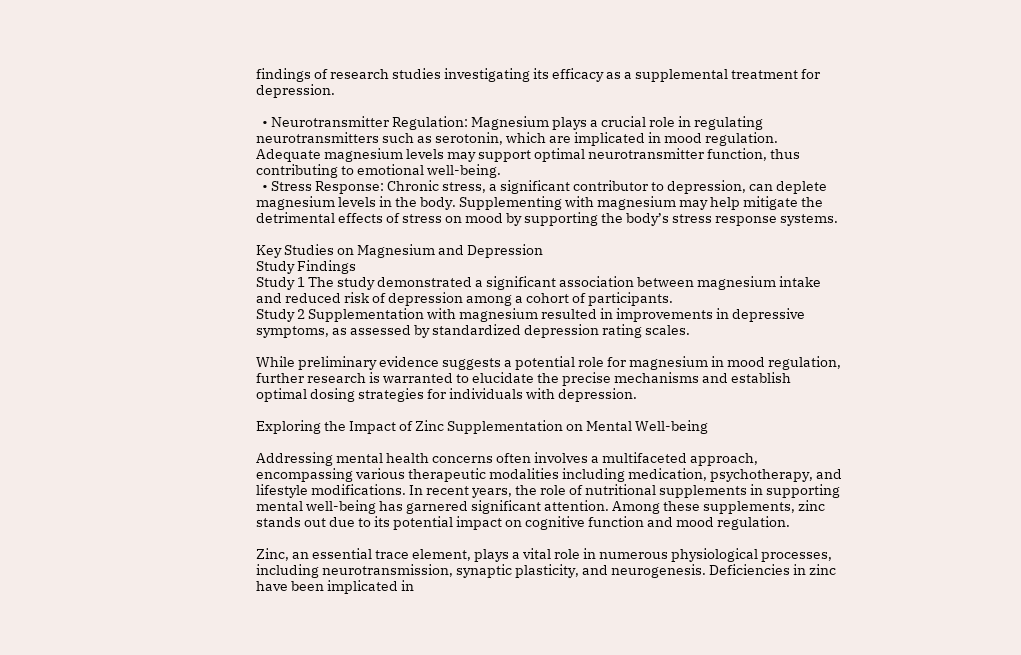findings of research studies investigating its efficacy as a supplemental treatment for depression.

  • Neurotransmitter Regulation: Magnesium plays a crucial role in regulating neurotransmitters such as serotonin, which are implicated in mood regulation. Adequate magnesium levels may support optimal neurotransmitter function, thus contributing to emotional well-being.
  • Stress Response: Chronic stress, a significant contributor to depression, can deplete magnesium levels in the body. Supplementing with magnesium may help mitigate the detrimental effects of stress on mood by supporting the body’s stress response systems.

Key Studies on Magnesium and Depression
Study Findings
Study 1 The study demonstrated a significant association between magnesium intake and reduced risk of depression among a cohort of participants.
Study 2 Supplementation with magnesium resulted in improvements in depressive symptoms, as assessed by standardized depression rating scales.

While preliminary evidence suggests a potential role for magnesium in mood regulation, further research is warranted to elucidate the precise mechanisms and establish optimal dosing strategies for individuals with depression.

Exploring the Impact of Zinc Supplementation on Mental Well-being

Addressing mental health concerns often involves a multifaceted approach, encompassing various therapeutic modalities including medication, psychotherapy, and lifestyle modifications. In recent years, the role of nutritional supplements in supporting mental well-being has garnered significant attention. Among these supplements, zinc stands out due to its potential impact on cognitive function and mood regulation.

Zinc, an essential trace element, plays a vital role in numerous physiological processes, including neurotransmission, synaptic plasticity, and neurogenesis. Deficiencies in zinc have been implicated in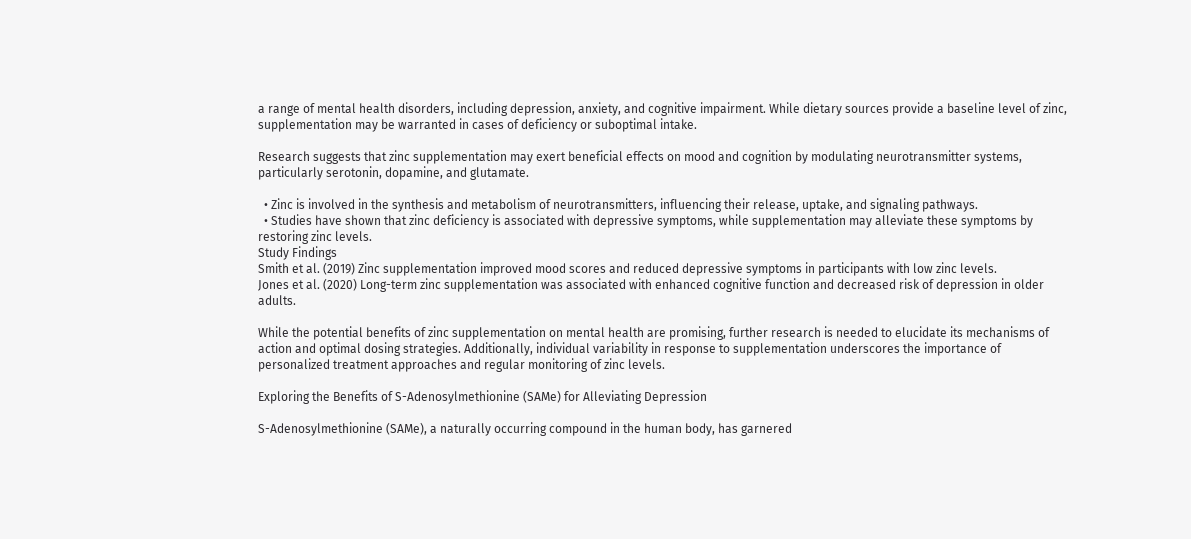a range of mental health disorders, including depression, anxiety, and cognitive impairment. While dietary sources provide a baseline level of zinc, supplementation may be warranted in cases of deficiency or suboptimal intake.

Research suggests that zinc supplementation may exert beneficial effects on mood and cognition by modulating neurotransmitter systems, particularly serotonin, dopamine, and glutamate.

  • Zinc is involved in the synthesis and metabolism of neurotransmitters, influencing their release, uptake, and signaling pathways.
  • Studies have shown that zinc deficiency is associated with depressive symptoms, while supplementation may alleviate these symptoms by restoring zinc levels.
Study Findings
Smith et al. (2019) Zinc supplementation improved mood scores and reduced depressive symptoms in participants with low zinc levels.
Jones et al. (2020) Long-term zinc supplementation was associated with enhanced cognitive function and decreased risk of depression in older adults.

While the potential benefits of zinc supplementation on mental health are promising, further research is needed to elucidate its mechanisms of action and optimal dosing strategies. Additionally, individual variability in response to supplementation underscores the importance of personalized treatment approaches and regular monitoring of zinc levels.

Exploring the Benefits of S-Adenosylmethionine (SAMe) for Alleviating Depression

S-Adenosylmethionine (SAMe), a naturally occurring compound in the human body, has garnered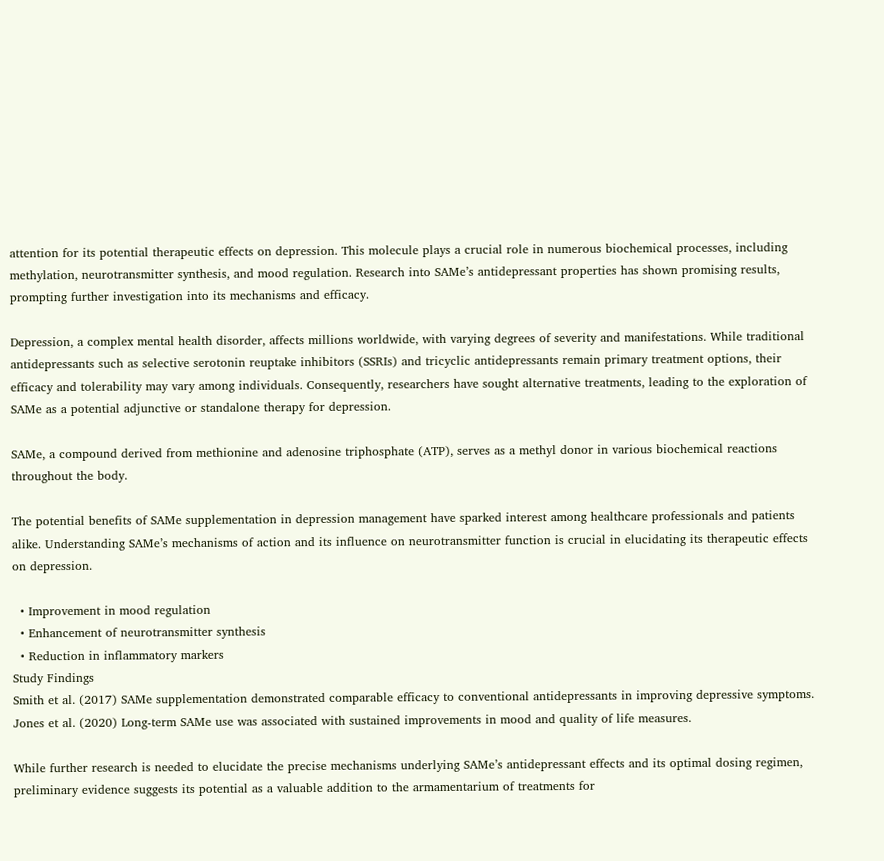attention for its potential therapeutic effects on depression. This molecule plays a crucial role in numerous biochemical processes, including methylation, neurotransmitter synthesis, and mood regulation. Research into SAMe’s antidepressant properties has shown promising results, prompting further investigation into its mechanisms and efficacy.

Depression, a complex mental health disorder, affects millions worldwide, with varying degrees of severity and manifestations. While traditional antidepressants such as selective serotonin reuptake inhibitors (SSRIs) and tricyclic antidepressants remain primary treatment options, their efficacy and tolerability may vary among individuals. Consequently, researchers have sought alternative treatments, leading to the exploration of SAMe as a potential adjunctive or standalone therapy for depression.

SAMe, a compound derived from methionine and adenosine triphosphate (ATP), serves as a methyl donor in various biochemical reactions throughout the body.

The potential benefits of SAMe supplementation in depression management have sparked interest among healthcare professionals and patients alike. Understanding SAMe’s mechanisms of action and its influence on neurotransmitter function is crucial in elucidating its therapeutic effects on depression.

  • Improvement in mood regulation
  • Enhancement of neurotransmitter synthesis
  • Reduction in inflammatory markers
Study Findings
Smith et al. (2017) SAMe supplementation demonstrated comparable efficacy to conventional antidepressants in improving depressive symptoms.
Jones et al. (2020) Long-term SAMe use was associated with sustained improvements in mood and quality of life measures.

While further research is needed to elucidate the precise mechanisms underlying SAMe’s antidepressant effects and its optimal dosing regimen, preliminary evidence suggests its potential as a valuable addition to the armamentarium of treatments for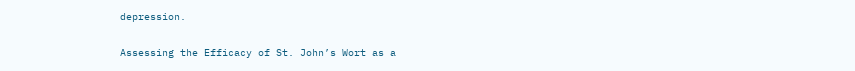depression.

Assessing the Efficacy of St. John’s Wort as a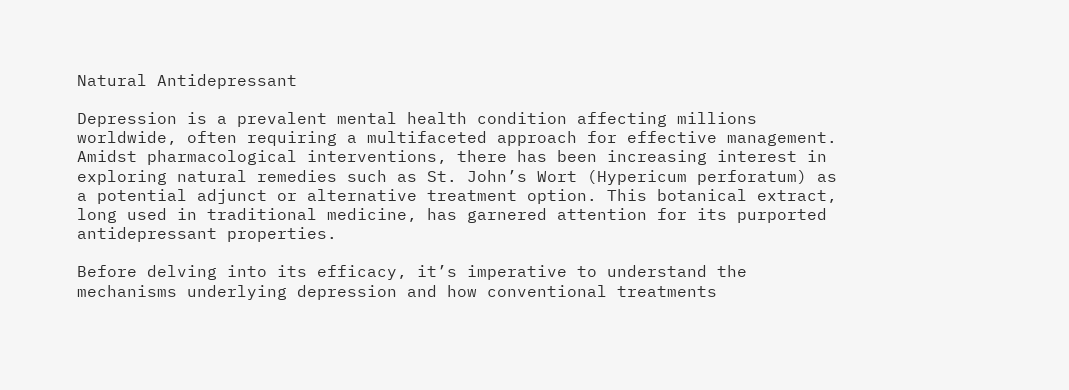Natural Antidepressant

Depression is a prevalent mental health condition affecting millions worldwide, often requiring a multifaceted approach for effective management. Amidst pharmacological interventions, there has been increasing interest in exploring natural remedies such as St. John’s Wort (Hypericum perforatum) as a potential adjunct or alternative treatment option. This botanical extract, long used in traditional medicine, has garnered attention for its purported antidepressant properties.

Before delving into its efficacy, it’s imperative to understand the mechanisms underlying depression and how conventional treatments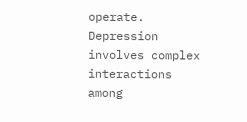operate. Depression involves complex interactions among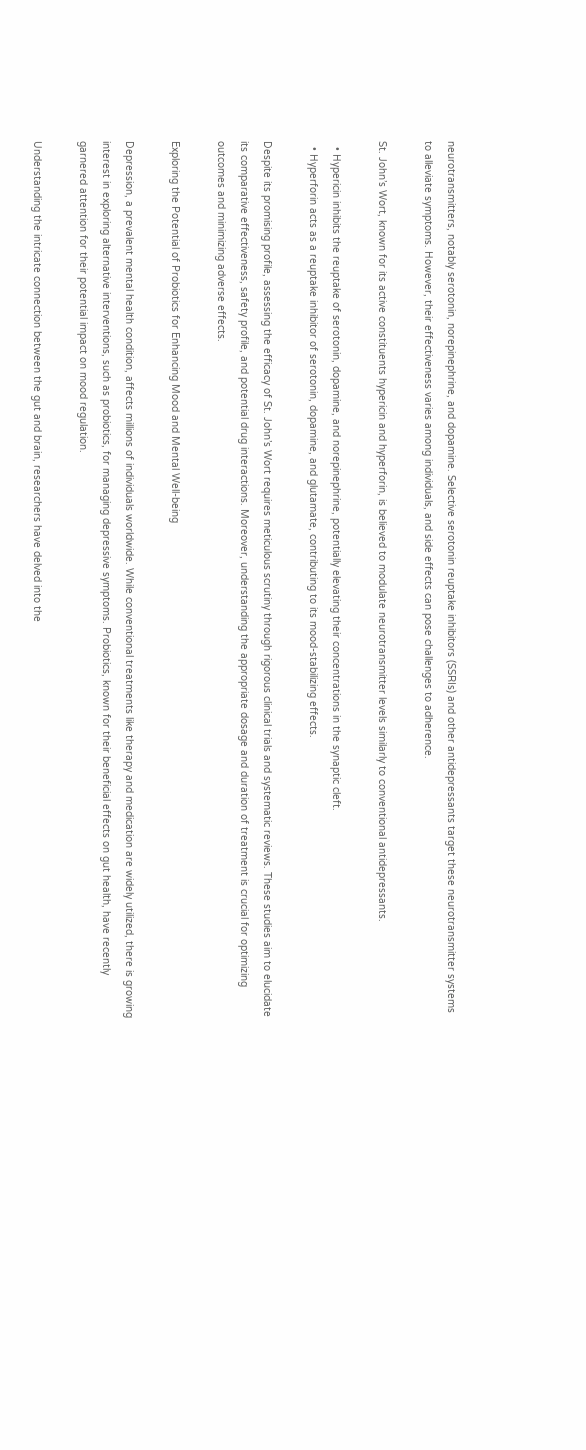neurotransmitters, notably serotonin, norepinephrine, and dopamine. Selective serotonin reuptake inhibitors (SSRIs) and other antidepressants target these neurotransmitter systems to alleviate symptoms. However, their effectiveness varies among individuals, and side effects can pose challenges to adherence.

St. John’s Wort, known for its active constituents hypericin and hyperforin, is believed to modulate neurotransmitter levels similarly to conventional antidepressants.

  • Hypericin inhibits the reuptake of serotonin, dopamine, and norepinephrine, potentially elevating their concentrations in the synaptic cleft.
  • Hyperforin acts as a reuptake inhibitor of serotonin, dopamine, and glutamate, contributing to its mood-stabilizing effects.

Despite its promising profile, assessing the efficacy of St. John’s Wort requires meticulous scrutiny through rigorous clinical trials and systematic reviews. These studies aim to elucidate its comparative effectiveness, safety profile, and potential drug interactions. Moreover, understanding the appropriate dosage and duration of treatment is crucial for optimizing outcomes and minimizing adverse effects.

Exploring the Potential of Probiotics for Enhancing Mood and Mental Well-being

Depression, a prevalent mental health condition, affects millions of individuals worldwide. While conventional treatments like therapy and medication are widely utilized, there is growing interest in exploring alternative interventions, such as probiotics, for managing depressive symptoms. Probiotics, known for their beneficial effects on gut health, have recently garnered attention for their potential impact on mood regulation.

Understanding the intricate connection between the gut and brain, researchers have delved into the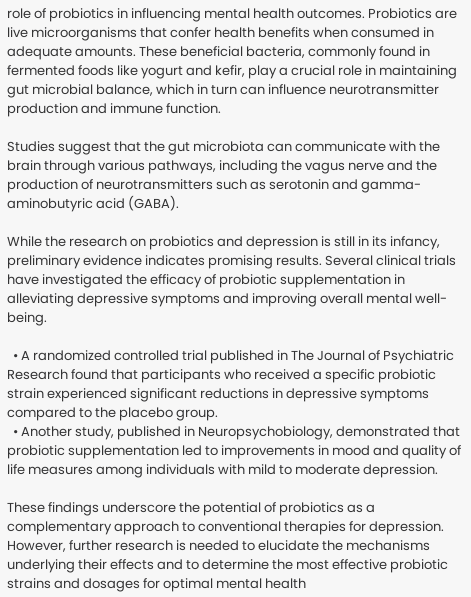role of probiotics in influencing mental health outcomes. Probiotics are live microorganisms that confer health benefits when consumed in adequate amounts. These beneficial bacteria, commonly found in fermented foods like yogurt and kefir, play a crucial role in maintaining gut microbial balance, which in turn can influence neurotransmitter production and immune function.

Studies suggest that the gut microbiota can communicate with the brain through various pathways, including the vagus nerve and the production of neurotransmitters such as serotonin and gamma-aminobutyric acid (GABA).

While the research on probiotics and depression is still in its infancy, preliminary evidence indicates promising results. Several clinical trials have investigated the efficacy of probiotic supplementation in alleviating depressive symptoms and improving overall mental well-being.

  • A randomized controlled trial published in The Journal of Psychiatric Research found that participants who received a specific probiotic strain experienced significant reductions in depressive symptoms compared to the placebo group.
  • Another study, published in Neuropsychobiology, demonstrated that probiotic supplementation led to improvements in mood and quality of life measures among individuals with mild to moderate depression.

These findings underscore the potential of probiotics as a complementary approach to conventional therapies for depression. However, further research is needed to elucidate the mechanisms underlying their effects and to determine the most effective probiotic strains and dosages for optimal mental health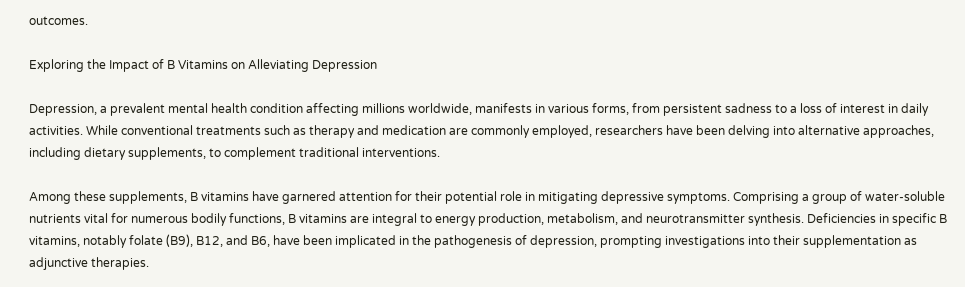outcomes.

Exploring the Impact of B Vitamins on Alleviating Depression

Depression, a prevalent mental health condition affecting millions worldwide, manifests in various forms, from persistent sadness to a loss of interest in daily activities. While conventional treatments such as therapy and medication are commonly employed, researchers have been delving into alternative approaches, including dietary supplements, to complement traditional interventions.

Among these supplements, B vitamins have garnered attention for their potential role in mitigating depressive symptoms. Comprising a group of water-soluble nutrients vital for numerous bodily functions, B vitamins are integral to energy production, metabolism, and neurotransmitter synthesis. Deficiencies in specific B vitamins, notably folate (B9), B12, and B6, have been implicated in the pathogenesis of depression, prompting investigations into their supplementation as adjunctive therapies.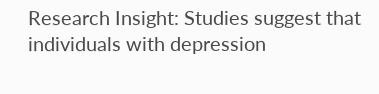Research Insight: Studies suggest that individuals with depression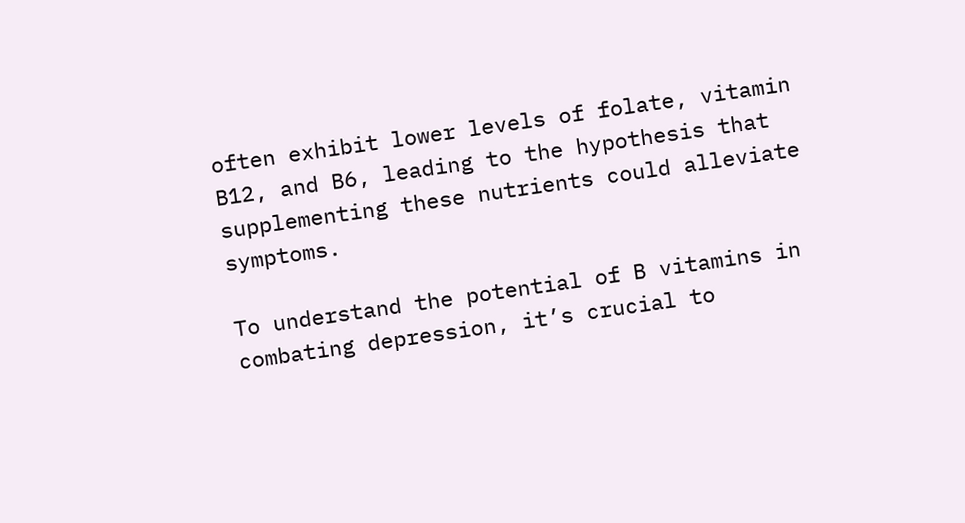often exhibit lower levels of folate, vitamin B12, and B6, leading to the hypothesis that supplementing these nutrients could alleviate symptoms.

To understand the potential of B vitamins in combating depression, it’s crucial to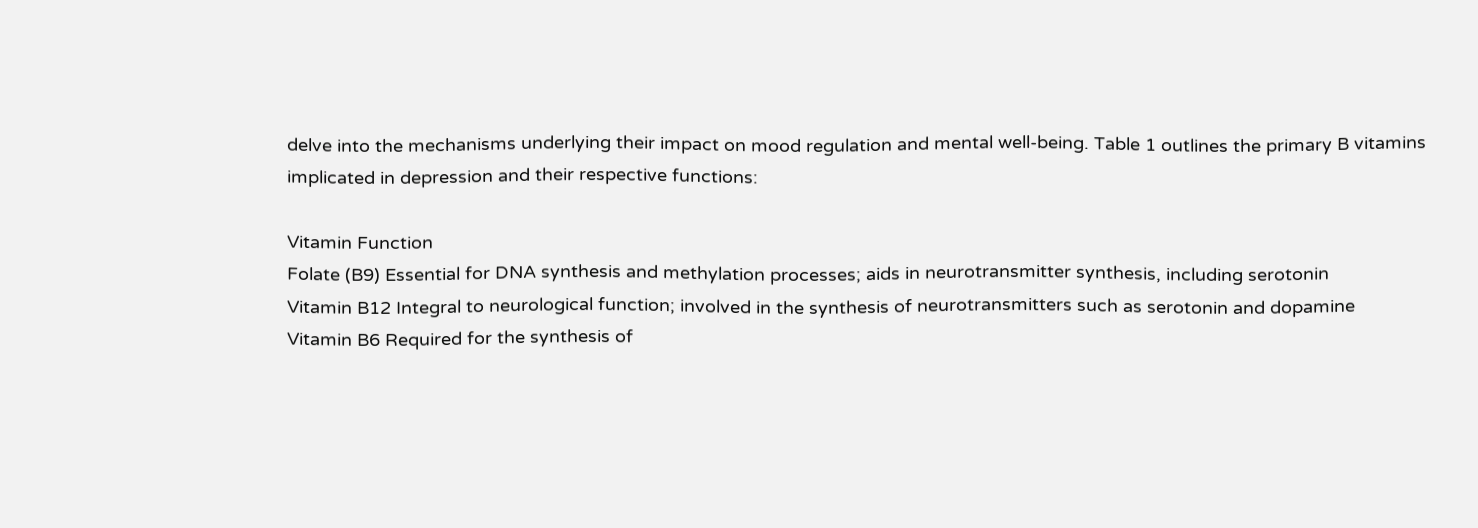delve into the mechanisms underlying their impact on mood regulation and mental well-being. Table 1 outlines the primary B vitamins implicated in depression and their respective functions:

Vitamin Function
Folate (B9) Essential for DNA synthesis and methylation processes; aids in neurotransmitter synthesis, including serotonin
Vitamin B12 Integral to neurological function; involved in the synthesis of neurotransmitters such as serotonin and dopamine
Vitamin B6 Required for the synthesis of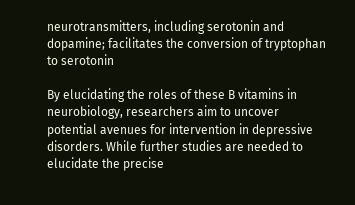neurotransmitters, including serotonin and dopamine; facilitates the conversion of tryptophan to serotonin

By elucidating the roles of these B vitamins in neurobiology, researchers aim to uncover potential avenues for intervention in depressive disorders. While further studies are needed to elucidate the precise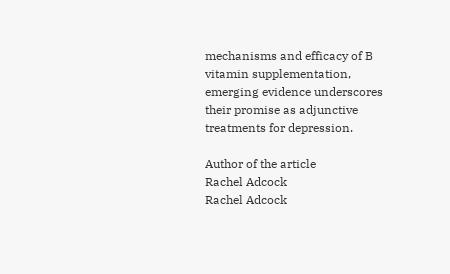mechanisms and efficacy of B vitamin supplementation, emerging evidence underscores their promise as adjunctive treatments for depression.

Author of the article
Rachel Adcock
Rachel Adcock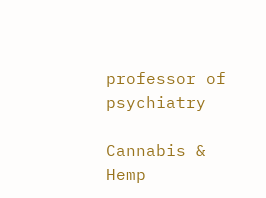professor of psychiatry

Cannabis & Hemp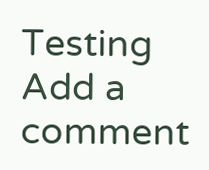Testing
Add a comment